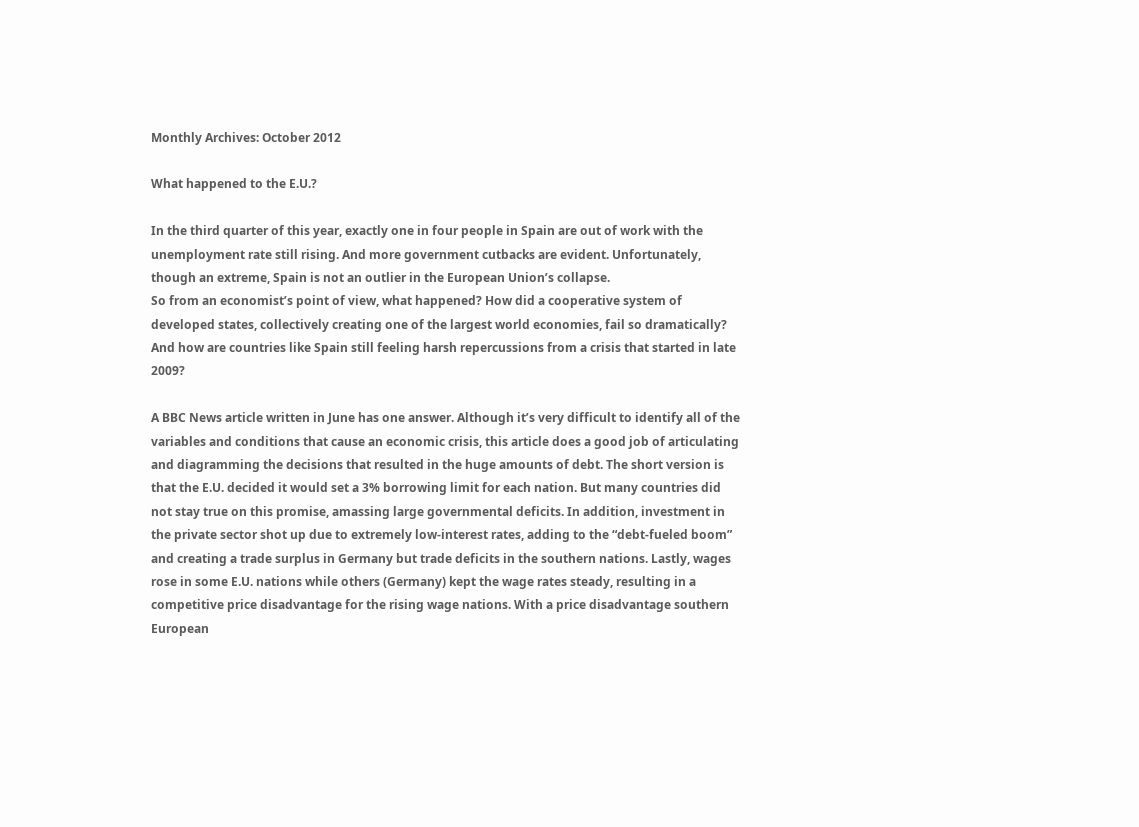Monthly Archives: October 2012

What happened to the E.U.?

In the third quarter of this year, exactly one in four people in Spain are out of work with the unemployment rate still rising. And more government cutbacks are evident. Unfortunately, though an extreme, Spain is not an outlier in the European Union’s collapse.
So from an economist’s point of view, what happened? How did a cooperative system of developed states, collectively creating one of the largest world economies, fail so dramatically? And how are countries like Spain still feeling harsh repercussions from a crisis that started in late 2009?

A BBC News article written in June has one answer. Although it’s very difficult to identify all of the variables and conditions that cause an economic crisis, this article does a good job of articulating and diagramming the decisions that resulted in the huge amounts of debt. The short version is that the E.U. decided it would set a 3% borrowing limit for each nation. But many countries did not stay true on this promise, amassing large governmental deficits. In addition, investment in the private sector shot up due to extremely low-interest rates, adding to the “debt-fueled boom” and creating a trade surplus in Germany but trade deficits in the southern nations. Lastly, wages rose in some E.U. nations while others (Germany) kept the wage rates steady, resulting in a competitive price disadvantage for the rising wage nations. With a price disadvantage southern European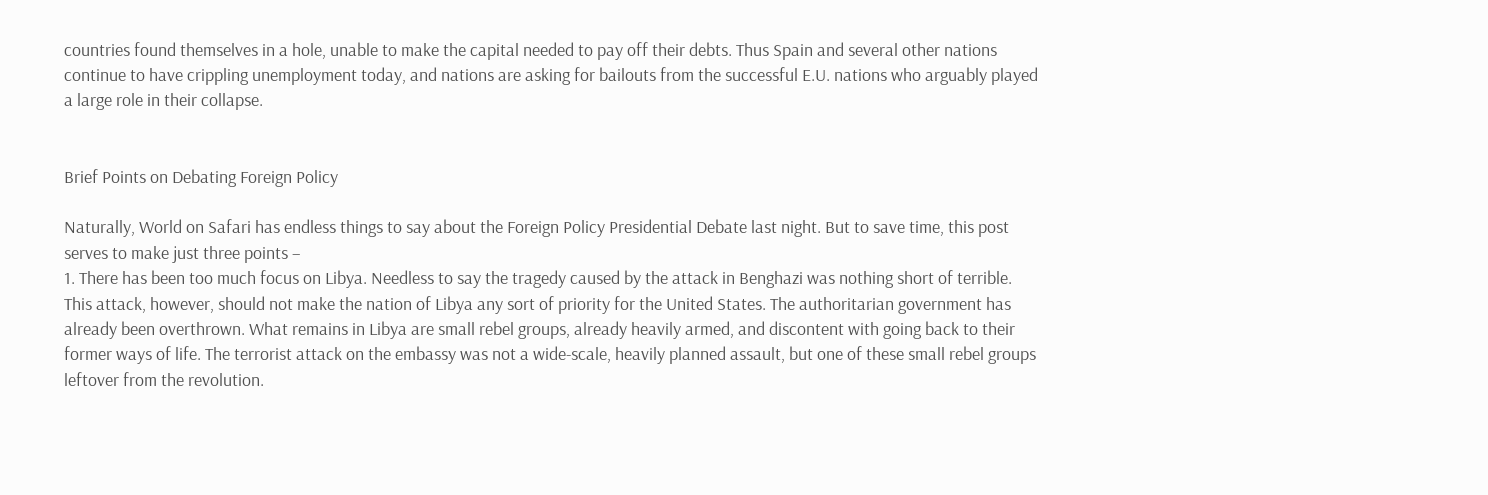countries found themselves in a hole, unable to make the capital needed to pay off their debts. Thus Spain and several other nations continue to have crippling unemployment today, and nations are asking for bailouts from the successful E.U. nations who arguably played a large role in their collapse.


Brief Points on Debating Foreign Policy

Naturally, World on Safari has endless things to say about the Foreign Policy Presidential Debate last night. But to save time, this post serves to make just three points –
1. There has been too much focus on Libya. Needless to say the tragedy caused by the attack in Benghazi was nothing short of terrible. This attack, however, should not make the nation of Libya any sort of priority for the United States. The authoritarian government has already been overthrown. What remains in Libya are small rebel groups, already heavily armed, and discontent with going back to their former ways of life. The terrorist attack on the embassy was not a wide-scale, heavily planned assault, but one of these small rebel groups leftover from the revolution.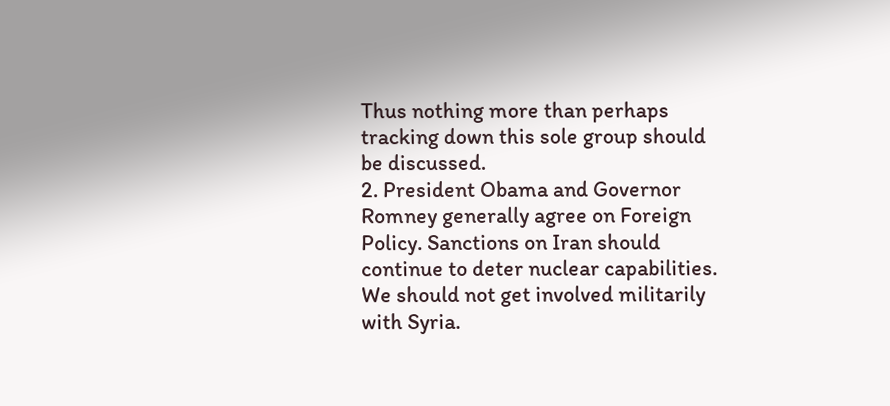Thus nothing more than perhaps tracking down this sole group should be discussed.
2. President Obama and Governor Romney generally agree on Foreign Policy. Sanctions on Iran should continue to deter nuclear capabilities. We should not get involved militarily with Syria.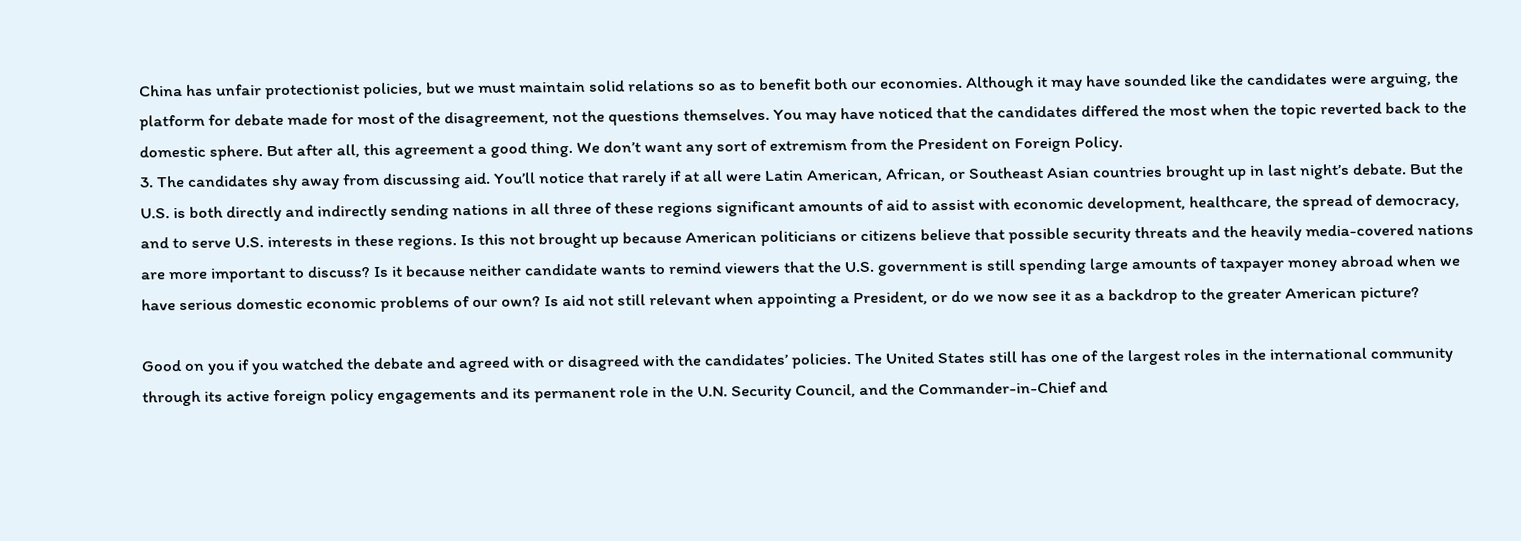China has unfair protectionist policies, but we must maintain solid relations so as to benefit both our economies. Although it may have sounded like the candidates were arguing, the platform for debate made for most of the disagreement, not the questions themselves. You may have noticed that the candidates differed the most when the topic reverted back to the domestic sphere. But after all, this agreement a good thing. We don’t want any sort of extremism from the President on Foreign Policy.
3. The candidates shy away from discussing aid. You’ll notice that rarely if at all were Latin American, African, or Southeast Asian countries brought up in last night’s debate. But the U.S. is both directly and indirectly sending nations in all three of these regions significant amounts of aid to assist with economic development, healthcare, the spread of democracy, and to serve U.S. interests in these regions. Is this not brought up because American politicians or citizens believe that possible security threats and the heavily media-covered nations are more important to discuss? Is it because neither candidate wants to remind viewers that the U.S. government is still spending large amounts of taxpayer money abroad when we have serious domestic economic problems of our own? Is aid not still relevant when appointing a President, or do we now see it as a backdrop to the greater American picture?

Good on you if you watched the debate and agreed with or disagreed with the candidates’ policies. The United States still has one of the largest roles in the international community through its active foreign policy engagements and its permanent role in the U.N. Security Council, and the Commander-in-Chief and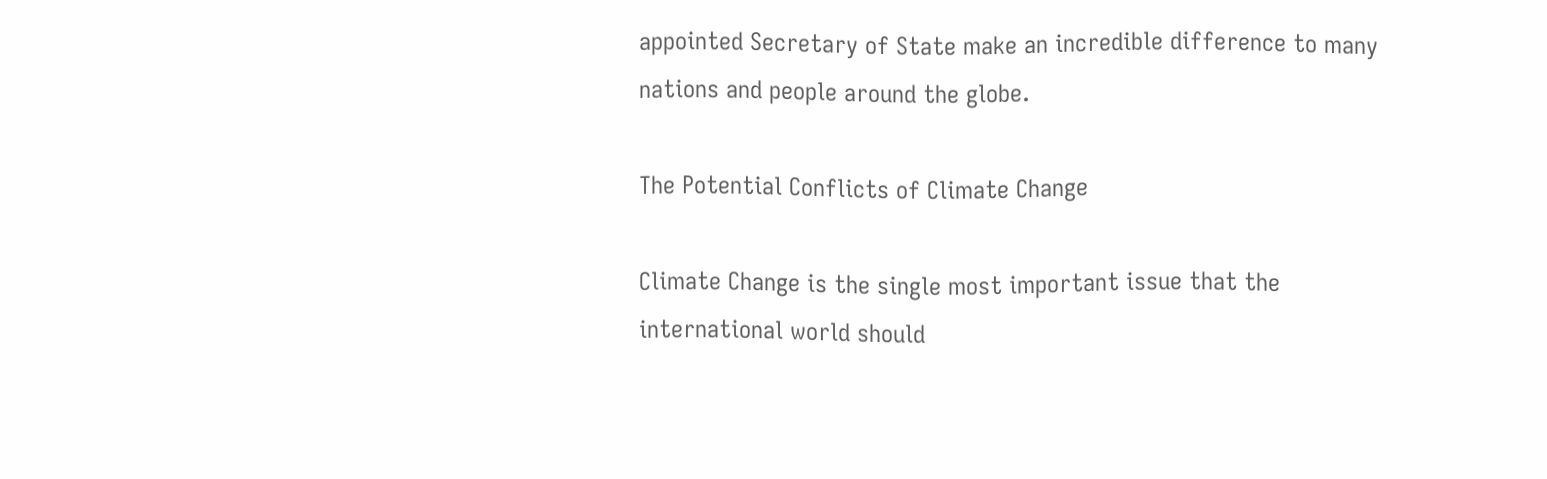appointed Secretary of State make an incredible difference to many nations and people around the globe.

The Potential Conflicts of Climate Change

Climate Change is the single most important issue that the international world should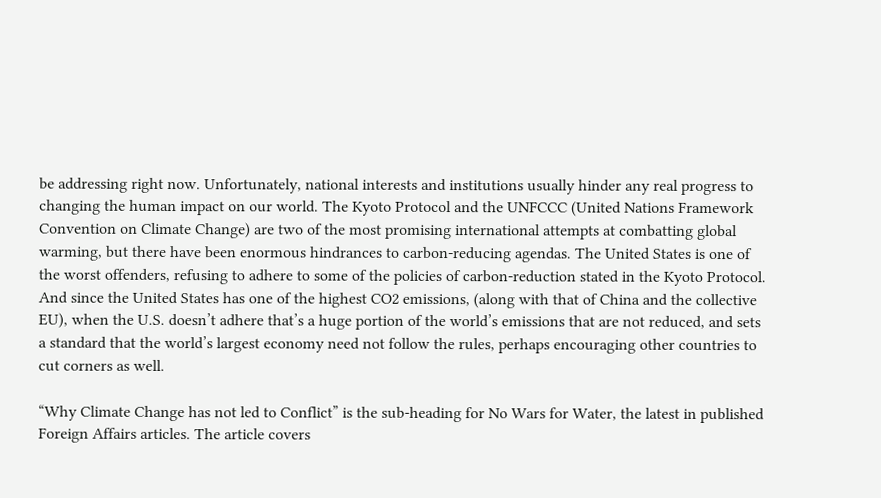be addressing right now. Unfortunately, national interests and institutions usually hinder any real progress to changing the human impact on our world. The Kyoto Protocol and the UNFCCC (United Nations Framework Convention on Climate Change) are two of the most promising international attempts at combatting global warming, but there have been enormous hindrances to carbon-reducing agendas. The United States is one of the worst offenders, refusing to adhere to some of the policies of carbon-reduction stated in the Kyoto Protocol. And since the United States has one of the highest CO2 emissions, (along with that of China and the collective EU), when the U.S. doesn’t adhere that’s a huge portion of the world’s emissions that are not reduced, and sets a standard that the world’s largest economy need not follow the rules, perhaps encouraging other countries to cut corners as well.

“Why Climate Change has not led to Conflict” is the sub-heading for No Wars for Water, the latest in published Foreign Affairs articles. The article covers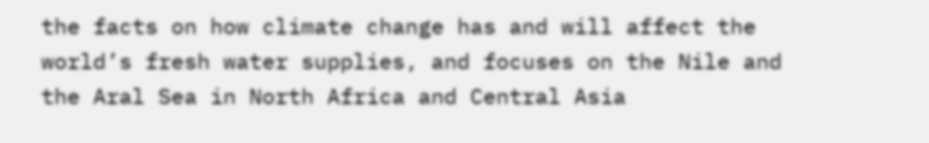the facts on how climate change has and will affect the world’s fresh water supplies, and focuses on the Nile and the Aral Sea in North Africa and Central Asia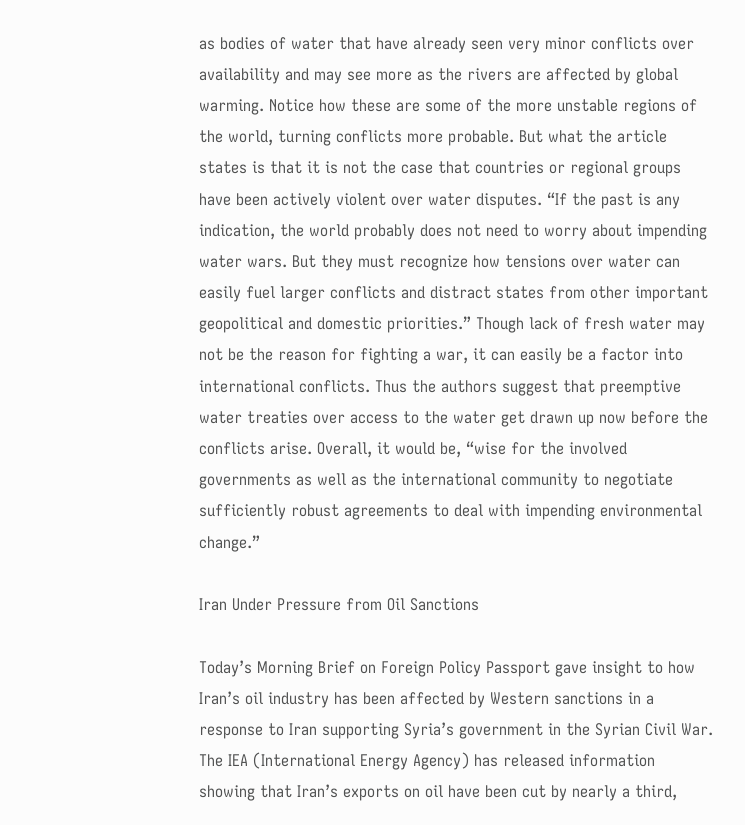as bodies of water that have already seen very minor conflicts over availability and may see more as the rivers are affected by global warming. Notice how these are some of the more unstable regions of the world, turning conflicts more probable. But what the article states is that it is not the case that countries or regional groups have been actively violent over water disputes. “If the past is any indication, the world probably does not need to worry about impending water wars. But they must recognize how tensions over water can easily fuel larger conflicts and distract states from other important geopolitical and domestic priorities.” Though lack of fresh water may not be the reason for fighting a war, it can easily be a factor into international conflicts. Thus the authors suggest that preemptive water treaties over access to the water get drawn up now before the conflicts arise. Overall, it would be, “wise for the involved governments as well as the international community to negotiate sufficiently robust agreements to deal with impending environmental change.”

Iran Under Pressure from Oil Sanctions

Today’s Morning Brief on Foreign Policy Passport gave insight to how Iran’s oil industry has been affected by Western sanctions in a response to Iran supporting Syria’s government in the Syrian Civil War. The IEA (International Energy Agency) has released information showing that Iran’s exports on oil have been cut by nearly a third,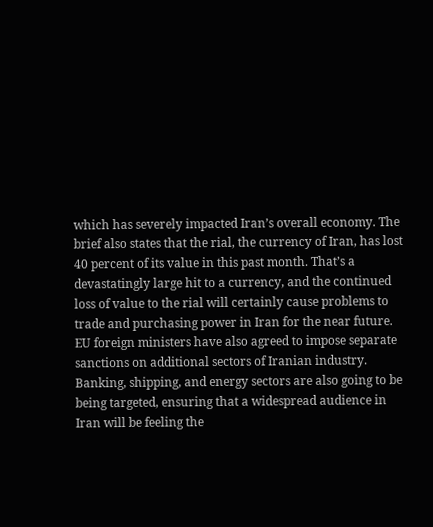which has severely impacted Iran’s overall economy. The brief also states that the rial, the currency of Iran, has lost 40 percent of its value in this past month. That’s a devastatingly large hit to a currency, and the continued loss of value to the rial will certainly cause problems to trade and purchasing power in Iran for the near future.
EU foreign ministers have also agreed to impose separate sanctions on additional sectors of Iranian industry. Banking, shipping, and energy sectors are also going to be being targeted, ensuring that a widespread audience in Iran will be feeling the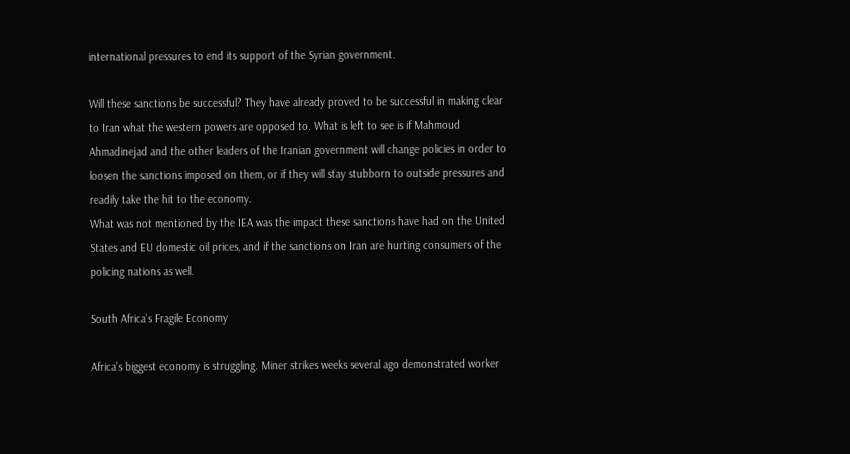international pressures to end its support of the Syrian government.

Will these sanctions be successful? They have already proved to be successful in making clear to Iran what the western powers are opposed to. What is left to see is if Mahmoud Ahmadinejad and the other leaders of the Iranian government will change policies in order to loosen the sanctions imposed on them, or if they will stay stubborn to outside pressures and readily take the hit to the economy.
What was not mentioned by the IEA was the impact these sanctions have had on the United States and EU domestic oil prices, and if the sanctions on Iran are hurting consumers of the policing nations as well.

South Africa’s Fragile Economy

Africa’s biggest economy is struggling. Miner strikes weeks several ago demonstrated worker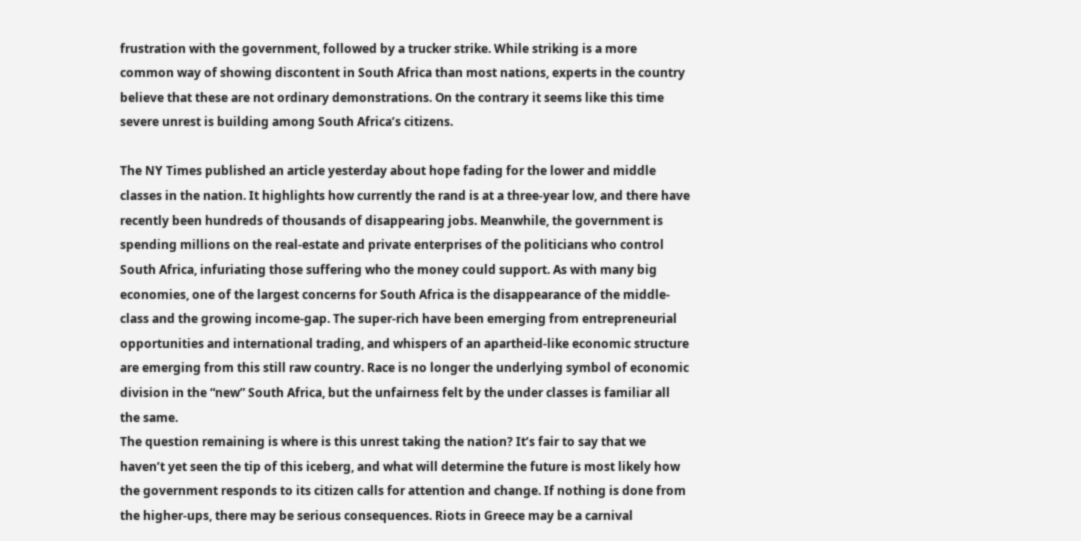frustration with the government, followed by a trucker strike. While striking is a more common way of showing discontent in South Africa than most nations, experts in the country believe that these are not ordinary demonstrations. On the contrary it seems like this time severe unrest is building among South Africa’s citizens.

The NY Times published an article yesterday about hope fading for the lower and middle classes in the nation. It highlights how currently the rand is at a three-year low, and there have recently been hundreds of thousands of disappearing jobs. Meanwhile, the government is spending millions on the real-estate and private enterprises of the politicians who control South Africa, infuriating those suffering who the money could support. As with many big economies, one of the largest concerns for South Africa is the disappearance of the middle-class and the growing income-gap. The super-rich have been emerging from entrepreneurial opportunities and international trading, and whispers of an apartheid-like economic structure are emerging from this still raw country. Race is no longer the underlying symbol of economic division in the “new” South Africa, but the unfairness felt by the under classes is familiar all the same.
The question remaining is where is this unrest taking the nation? It’s fair to say that we haven’t yet seen the tip of this iceberg, and what will determine the future is most likely how the government responds to its citizen calls for attention and change. If nothing is done from the higher-ups, there may be serious consequences. Riots in Greece may be a carnival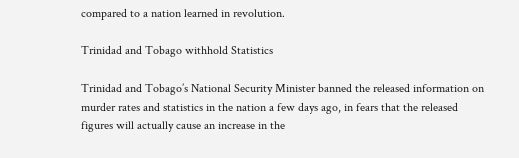compared to a nation learned in revolution.

Trinidad and Tobago withhold Statistics

Trinidad and Tobago’s National Security Minister banned the released information on murder rates and statistics in the nation a few days ago, in fears that the released figures will actually cause an increase in the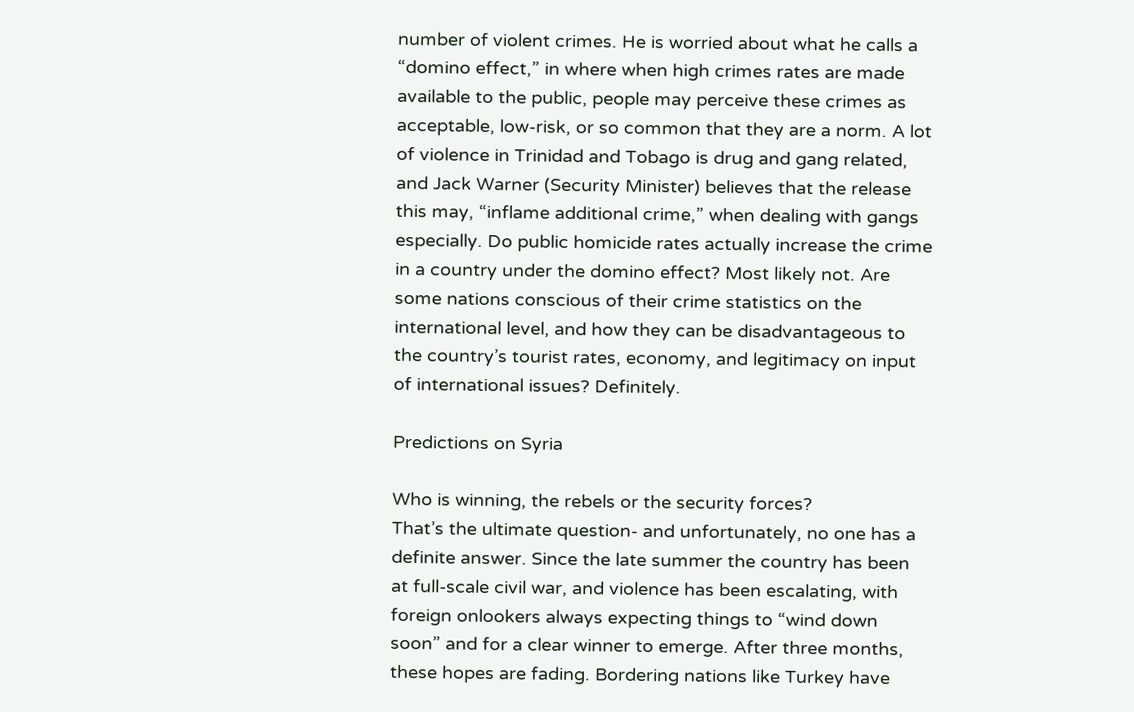number of violent crimes. He is worried about what he calls a “domino effect,” in where when high crimes rates are made available to the public, people may perceive these crimes as acceptable, low-risk, or so common that they are a norm. A lot of violence in Trinidad and Tobago is drug and gang related, and Jack Warner (Security Minister) believes that the release this may, “inflame additional crime,” when dealing with gangs especially. Do public homicide rates actually increase the crime in a country under the domino effect? Most likely not. Are some nations conscious of their crime statistics on the international level, and how they can be disadvantageous to the country’s tourist rates, economy, and legitimacy on input of international issues? Definitely.

Predictions on Syria

Who is winning, the rebels or the security forces?
That’s the ultimate question- and unfortunately, no one has a definite answer. Since the late summer the country has been at full-scale civil war, and violence has been escalating, with foreign onlookers always expecting things to “wind down soon” and for a clear winner to emerge. After three months, these hopes are fading. Bordering nations like Turkey have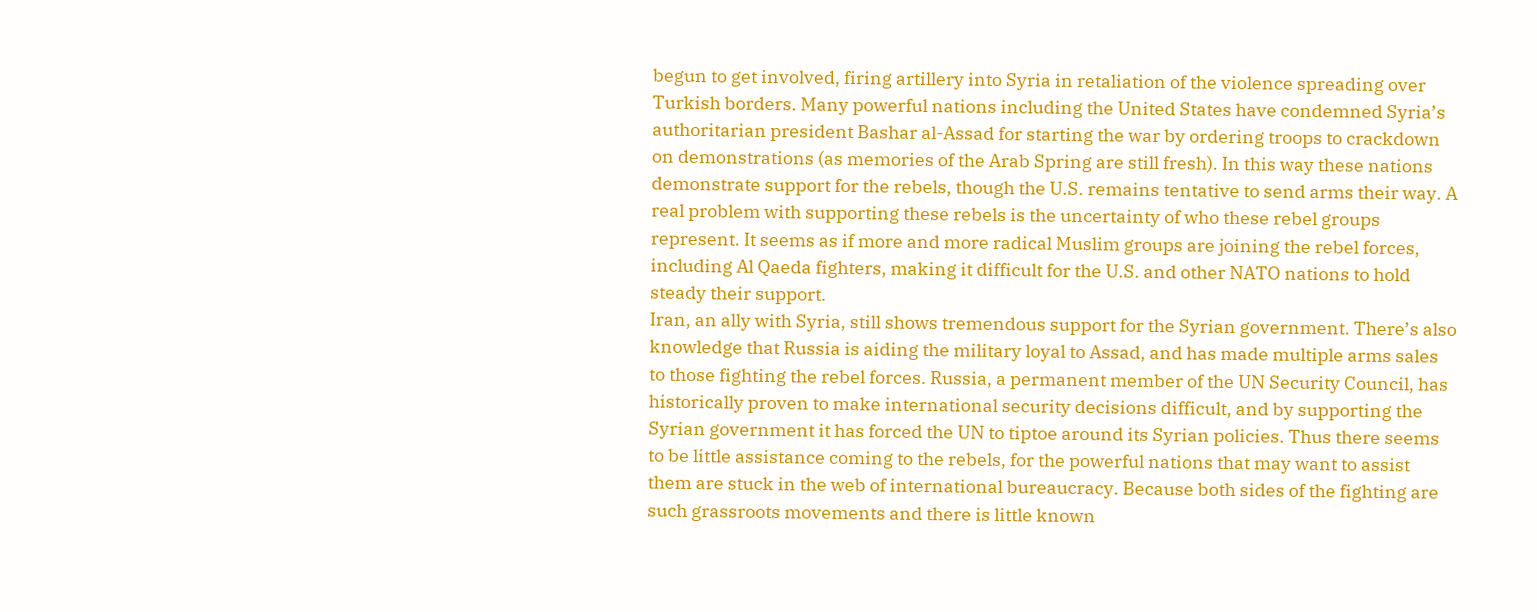begun to get involved, firing artillery into Syria in retaliation of the violence spreading over Turkish borders. Many powerful nations including the United States have condemned Syria’s authoritarian president Bashar al-Assad for starting the war by ordering troops to crackdown on demonstrations (as memories of the Arab Spring are still fresh). In this way these nations demonstrate support for the rebels, though the U.S. remains tentative to send arms their way. A real problem with supporting these rebels is the uncertainty of who these rebel groups represent. It seems as if more and more radical Muslim groups are joining the rebel forces, including Al Qaeda fighters, making it difficult for the U.S. and other NATO nations to hold steady their support.
Iran, an ally with Syria, still shows tremendous support for the Syrian government. There’s also knowledge that Russia is aiding the military loyal to Assad, and has made multiple arms sales to those fighting the rebel forces. Russia, a permanent member of the UN Security Council, has historically proven to make international security decisions difficult, and by supporting the Syrian government it has forced the UN to tiptoe around its Syrian policies. Thus there seems to be little assistance coming to the rebels, for the powerful nations that may want to assist them are stuck in the web of international bureaucracy. Because both sides of the fighting are such grassroots movements and there is little known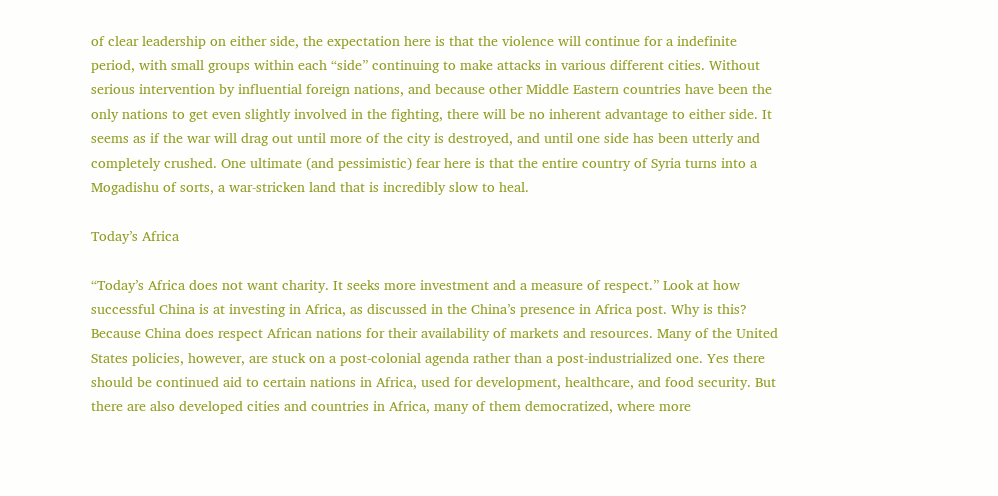of clear leadership on either side, the expectation here is that the violence will continue for a indefinite period, with small groups within each “side” continuing to make attacks in various different cities. Without serious intervention by influential foreign nations, and because other Middle Eastern countries have been the only nations to get even slightly involved in the fighting, there will be no inherent advantage to either side. It seems as if the war will drag out until more of the city is destroyed, and until one side has been utterly and completely crushed. One ultimate (and pessimistic) fear here is that the entire country of Syria turns into a Mogadishu of sorts, a war-stricken land that is incredibly slow to heal.

Today’s Africa

“Today’s Africa does not want charity. It seeks more investment and a measure of respect.” Look at how successful China is at investing in Africa, as discussed in the China’s presence in Africa post. Why is this? Because China does respect African nations for their availability of markets and resources. Many of the United States policies, however, are stuck on a post-colonial agenda rather than a post-industrialized one. Yes there should be continued aid to certain nations in Africa, used for development, healthcare, and food security. But there are also developed cities and countries in Africa, many of them democratized, where more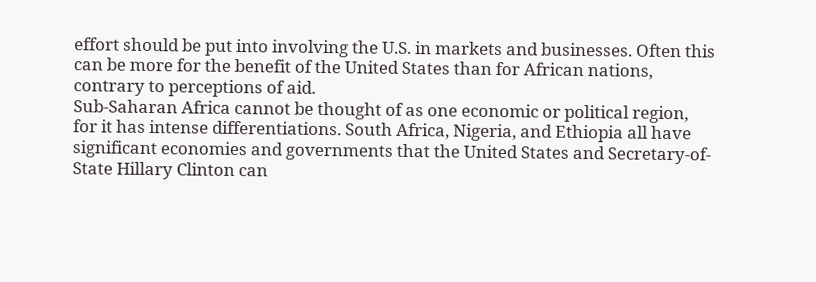effort should be put into involving the U.S. in markets and businesses. Often this can be more for the benefit of the United States than for African nations, contrary to perceptions of aid.
Sub-Saharan Africa cannot be thought of as one economic or political region, for it has intense differentiations. South Africa, Nigeria, and Ethiopia all have significant economies and governments that the United States and Secretary-of-State Hillary Clinton can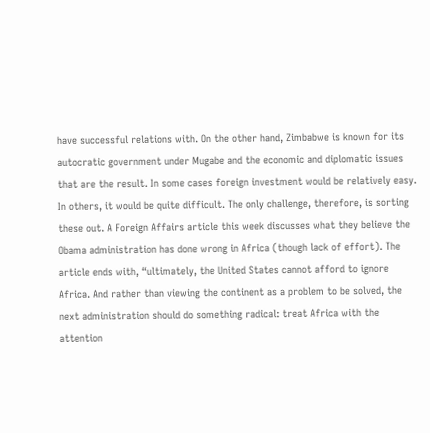have successful relations with. On the other hand, Zimbabwe is known for its autocratic government under Mugabe and the economic and diplomatic issues that are the result. In some cases foreign investment would be relatively easy. In others, it would be quite difficult. The only challenge, therefore, is sorting these out. A Foreign Affairs article this week discusses what they believe the Obama administration has done wrong in Africa (though lack of effort). The article ends with, “ultimately, the United States cannot afford to ignore Africa. And rather than viewing the continent as a problem to be solved, the next administration should do something radical: treat Africa with the attention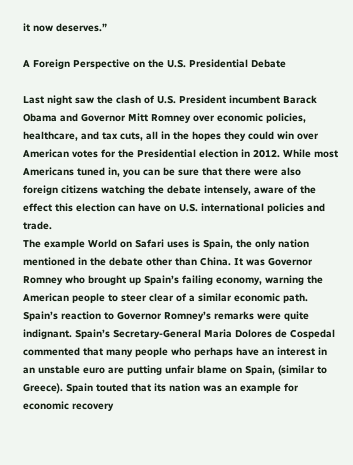it now deserves.”

A Foreign Perspective on the U.S. Presidential Debate

Last night saw the clash of U.S. President incumbent Barack Obama and Governor Mitt Romney over economic policies, healthcare, and tax cuts, all in the hopes they could win over American votes for the Presidential election in 2012. While most Americans tuned in, you can be sure that there were also foreign citizens watching the debate intensely, aware of the effect this election can have on U.S. international policies and trade.
The example World on Safari uses is Spain, the only nation mentioned in the debate other than China. It was Governor Romney who brought up Spain’s failing economy, warning the American people to steer clear of a similar economic path. Spain’s reaction to Governor Romney’s remarks were quite indignant. Spain’s Secretary-General Maria Dolores de Cospedal commented that many people who perhaps have an interest in an unstable euro are putting unfair blame on Spain, (similar to Greece). Spain touted that its nation was an example for economic recovery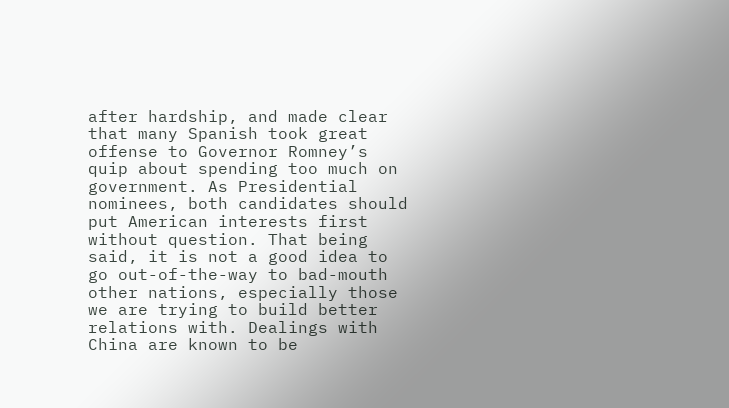after hardship, and made clear that many Spanish took great offense to Governor Romney’s quip about spending too much on government. As Presidential nominees, both candidates should put American interests first without question. That being said, it is not a good idea to go out-of-the-way to bad-mouth other nations, especially those we are trying to build better relations with. Dealings with China are known to be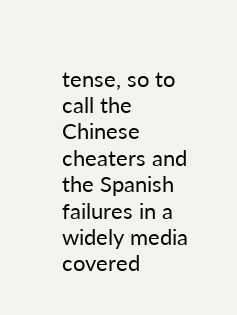tense, so to call the Chinese cheaters and the Spanish failures in a widely media covered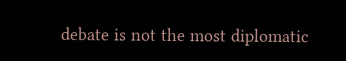debate is not the most diplomatic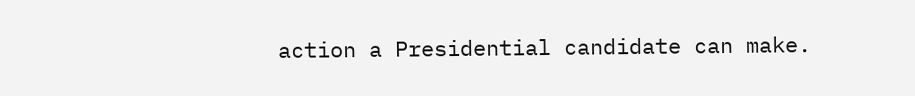action a Presidential candidate can make.